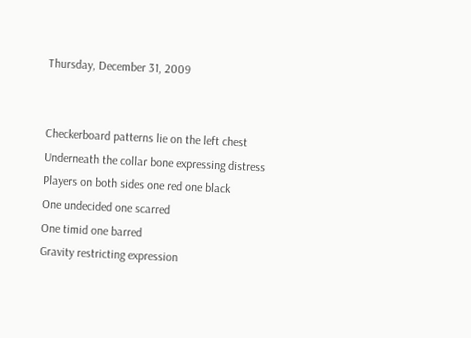Thursday, December 31, 2009


Checkerboard patterns lie on the left chest
Underneath the collar bone expressing distress
Players on both sides one red one black
One undecided one scarred
One timid one barred
Gravity restricting expression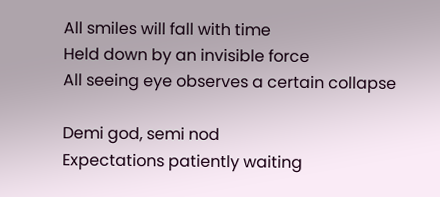All smiles will fall with time
Held down by an invisible force
All seeing eye observes a certain collapse

Demi god, semi nod
Expectations patiently waiting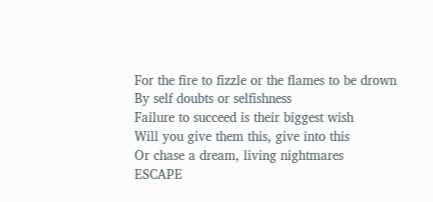For the fire to fizzle or the flames to be drown
By self doubts or selfishness
Failure to succeed is their biggest wish
Will you give them this, give into this
Or chase a dream, living nightmares
ESCAPE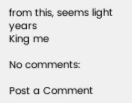from this, seems light years
King me

No comments:

Post a Comment